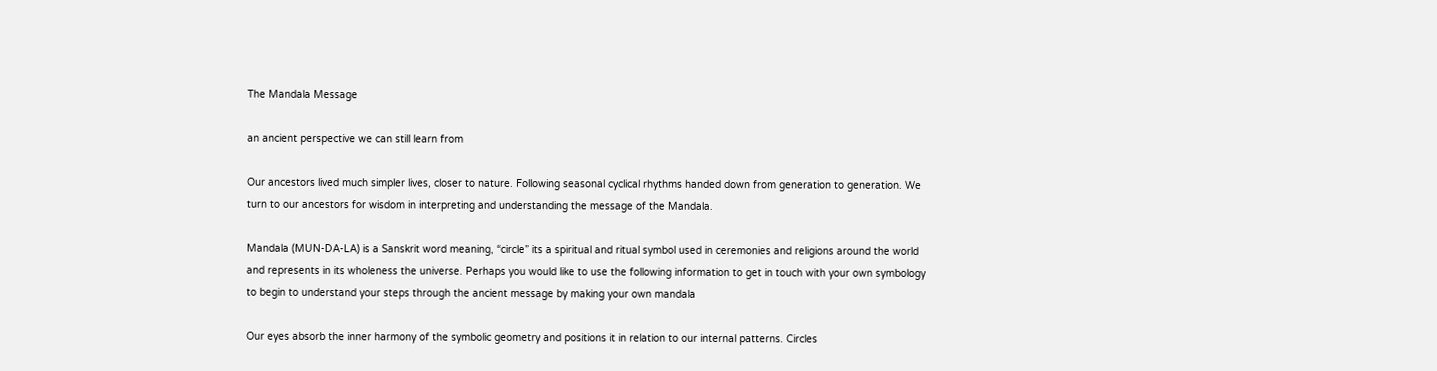The Mandala Message

an ancient perspective we can still learn from

Our ancestors lived much simpler lives, closer to nature. Following seasonal cyclical rhythms handed down from generation to generation. We turn to our ancestors for wisdom in interpreting and understanding the message of the Mandala.

Mandala (MUN-DA-LA) is a Sanskrit word meaning, “circle” its a spiritual and ritual symbol used in ceremonies and religions around the world and represents in its wholeness the universe. Perhaps you would like to use the following information to get in touch with your own symbology to begin to understand your steps through the ancient message by making your own mandala

Our eyes absorb the inner harmony of the symbolic geometry and positions it in relation to our internal patterns. Circles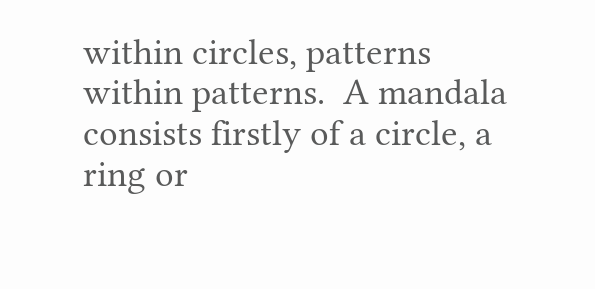within circles, patterns within patterns.  A mandala consists firstly of a circle, a ring or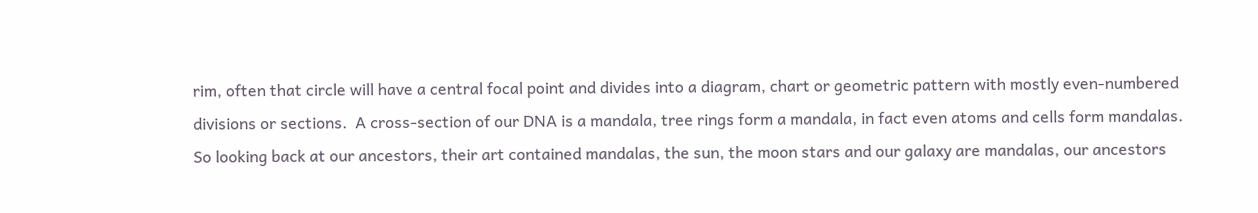rim, often that circle will have a central focal point and divides into a diagram, chart or geometric pattern with mostly even-numbered divisions or sections.  A cross-section of our DNA is a mandala, tree rings form a mandala, in fact even atoms and cells form mandalas. So looking back at our ancestors, their art contained mandalas, the sun, the moon stars and our galaxy are mandalas, our ancestors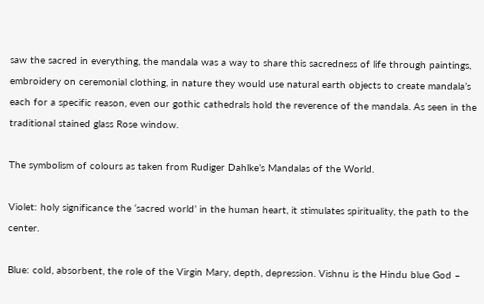saw the sacred in everything, the mandala was a way to share this sacredness of life through paintings, embroidery on ceremonial clothing, in nature they would use natural earth objects to create mandala’s each for a specific reason, even our gothic cathedrals hold the reverence of the mandala. As seen in the traditional stained glass Rose window.

The symbolism of colours as taken from Rudiger Dahlke’s Mandalas of the World.

Violet: holy significance the ‘sacred world’ in the human heart, it stimulates spirituality, the path to the center.

Blue: cold, absorbent, the role of the Virgin Mary, depth, depression. Vishnu is the Hindu blue God –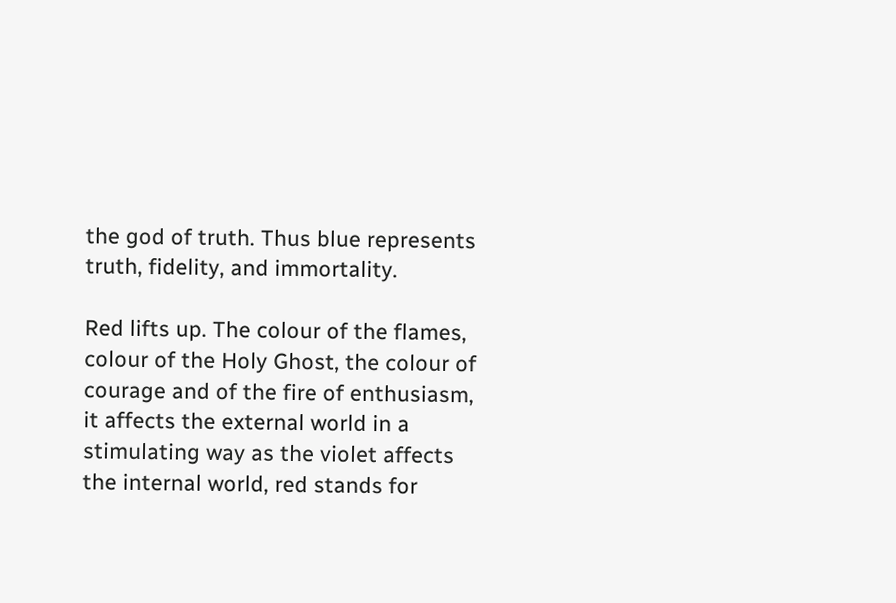the god of truth. Thus blue represents truth, fidelity, and immortality.

Red lifts up. The colour of the flames, colour of the Holy Ghost, the colour of courage and of the fire of enthusiasm, it affects the external world in a stimulating way as the violet affects the internal world, red stands for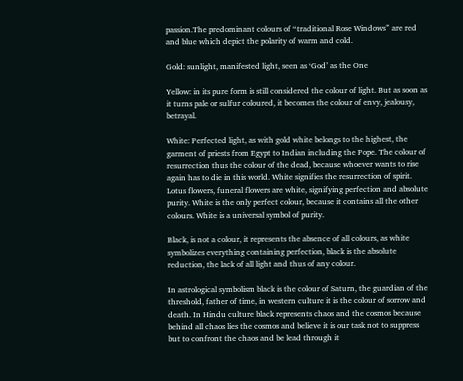passion.The predominant colours of “traditional Rose Windows” are red and blue which depict the polarity of warm and cold.

Gold: sunlight, manifested light, seen as ‘God’ as the One

Yellow: in its pure form is still considered the colour of light. But as soon as it turns pale or sulfur coloured, it becomes the colour of envy, jealousy, betrayal.

White: Perfected light, as with gold white belongs to the highest, the garment of priests from Egypt to Indian including the Pope. The colour of resurrection thus the colour of the dead, because whoever wants to rise again has to die in this world. White signifies the resurrection of spirit. Lotus flowers, funeral flowers are white, signifying perfection and absolute purity. White is the only perfect colour, because it contains all the other colours. White is a universal symbol of purity.

Black, is not a colour, it represents the absence of all colours, as white symbolizes everything containing perfection, black is the absolute reduction, the lack of all light and thus of any colour.

In astrological symbolism black is the colour of Saturn, the guardian of the threshold, father of time, in western culture it is the colour of sorrow and death. In Hindu culture black represents chaos and the cosmos because behind all chaos lies the cosmos and believe it is our task not to suppress but to confront the chaos and be lead through it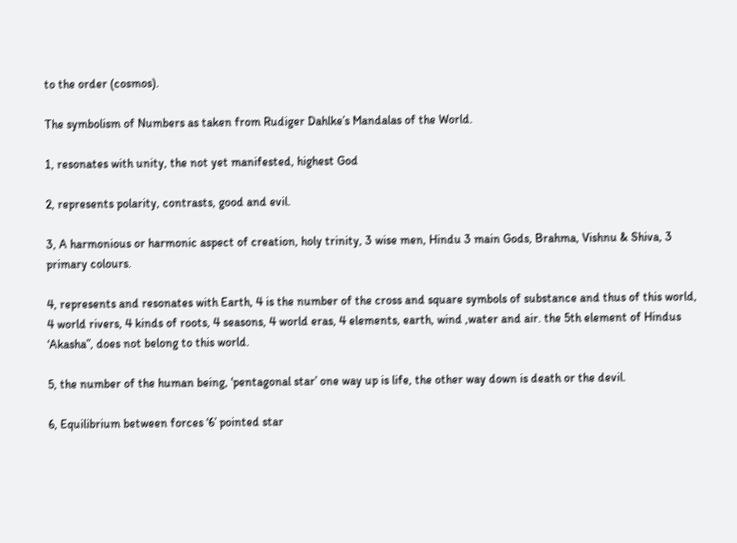to the order (cosmos).

The symbolism of Numbers as taken from Rudiger Dahlke’s Mandalas of the World.

1, resonates with unity, the not yet manifested, highest God

2, represents polarity, contrasts, good and evil.

3, A harmonious or harmonic aspect of creation, holy trinity, 3 wise men, Hindu 3 main Gods, Brahma, Vishnu & Shiva, 3 primary colours.

4, represents and resonates with Earth, 4 is the number of the cross and square symbols of substance and thus of this world, 4 world rivers, 4 kinds of roots, 4 seasons, 4 world eras, 4 elements, earth, wind ,water and air. the 5th element of Hindus ‘Akasha”, does not belong to this world.

5, the number of the human being, ‘pentagonal star’ one way up is life, the other way down is death or the devil.

6, Equilibrium between forces ‘6’ pointed star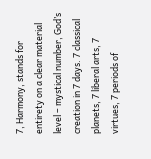7, Harmony, stands for entirety on a clear material level – mystical number, God’s creation in 7 days. 7 classical planets, 7 liberal arts, 7 virtues, 7 periods of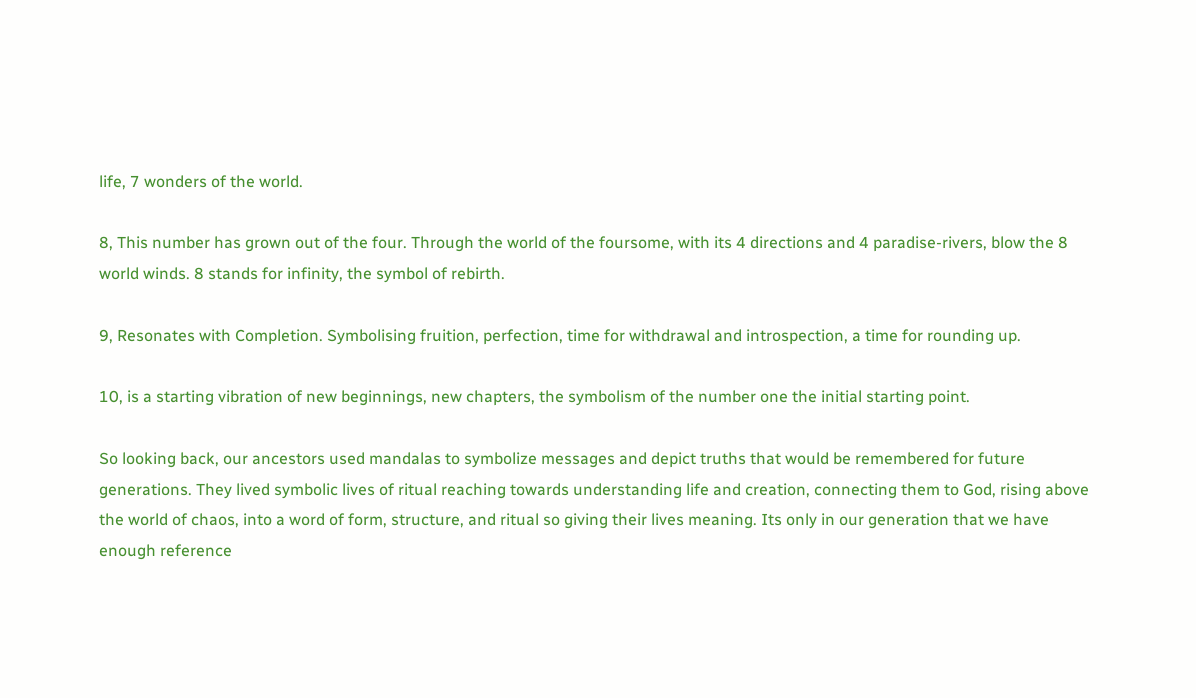life, 7 wonders of the world.

8, This number has grown out of the four. Through the world of the foursome, with its 4 directions and 4 paradise-rivers, blow the 8 world winds. 8 stands for infinity, the symbol of rebirth.

9, Resonates with Completion. Symbolising fruition, perfection, time for withdrawal and introspection, a time for rounding up.

10, is a starting vibration of new beginnings, new chapters, the symbolism of the number one the initial starting point.

So looking back, our ancestors used mandalas to symbolize messages and depict truths that would be remembered for future generations. They lived symbolic lives of ritual reaching towards understanding life and creation, connecting them to God, rising above the world of chaos, into a word of form, structure, and ritual so giving their lives meaning. Its only in our generation that we have enough reference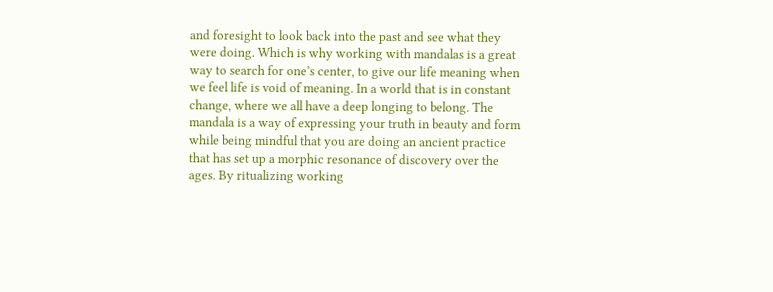and foresight to look back into the past and see what they were doing. Which is why working with mandalas is a great way to search for one’s center, to give our life meaning when we feel life is void of meaning. In a world that is in constant change, where we all have a deep longing to belong. The mandala is a way of expressing your truth in beauty and form while being mindful that you are doing an ancient practice that has set up a morphic resonance of discovery over the ages. By ritualizing working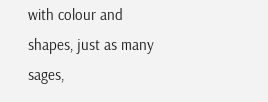with colour and shapes, just as many sages,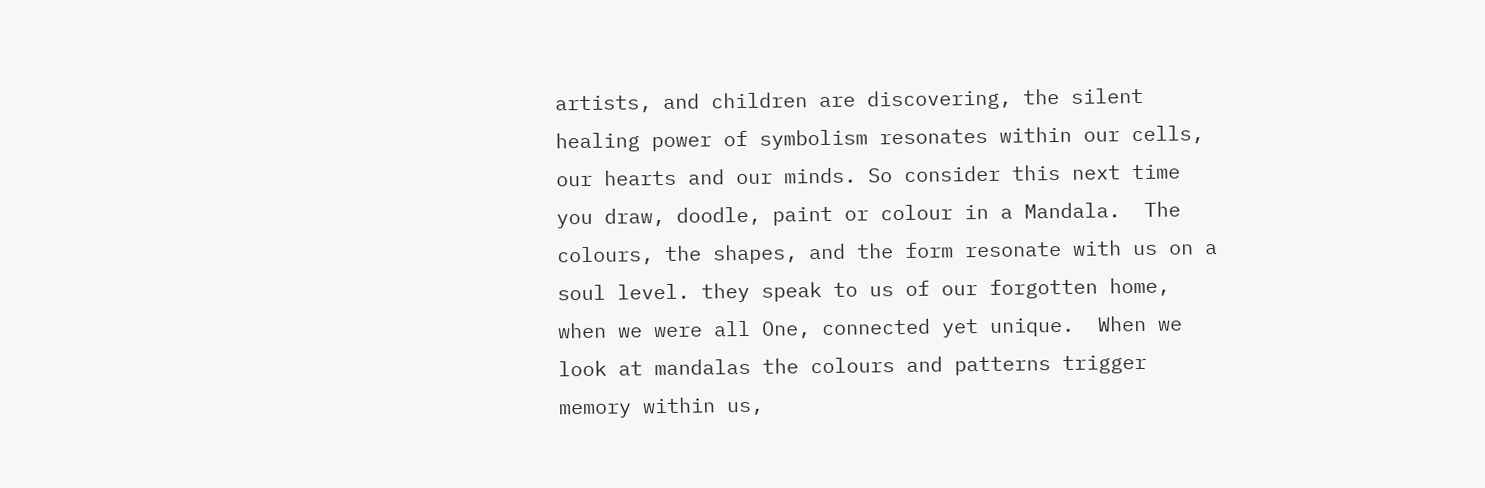artists, and children are discovering, the silent healing power of symbolism resonates within our cells, our hearts and our minds. So consider this next time you draw, doodle, paint or colour in a Mandala.  The colours, the shapes, and the form resonate with us on a soul level. they speak to us of our forgotten home, when we were all One, connected yet unique.  When we look at mandalas the colours and patterns trigger memory within us,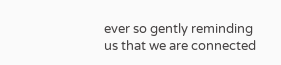ever so gently reminding us that we are connected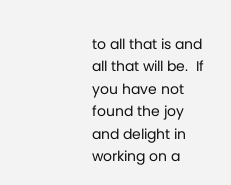to all that is and all that will be.  If you have not found the joy and delight in working on a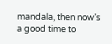mandala, then now’s a good time to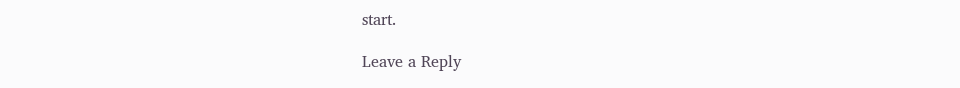start.

Leave a Reply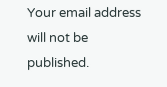Your email address will not be published.